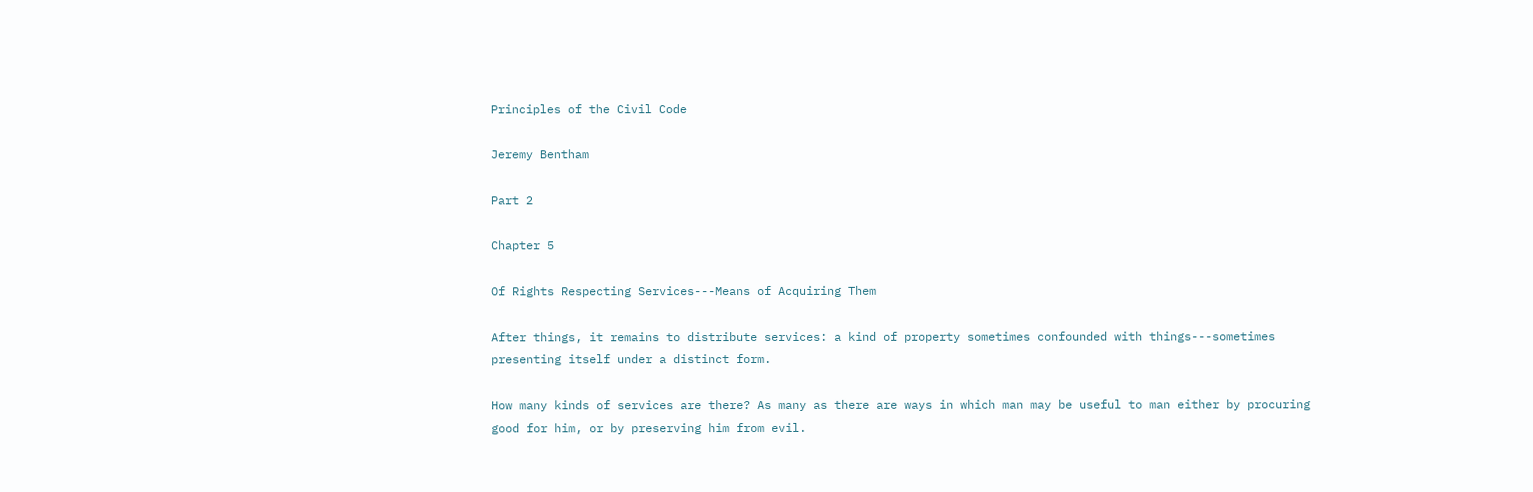Principles of the Civil Code

Jeremy Bentham

Part 2

Chapter 5

Of Rights Respecting Services---Means of Acquiring Them

After things, it remains to distribute services: a kind of property sometimes confounded with things---sometimes presenting itself under a distinct form.

How many kinds of services are there? As many as there are ways in which man may be useful to man either by procuring good for him, or by preserving him from evil.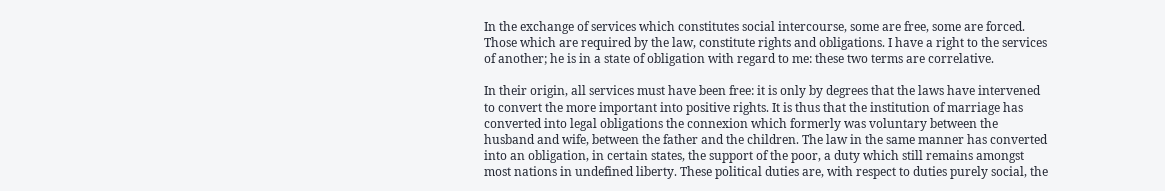In the exchange of services which constitutes social intercourse, some are free, some are forced. Those which are required by the law, constitute rights and obligations. I have a right to the services of another; he is in a state of obligation with regard to me: these two terms are correlative.

In their origin, all services must have been free: it is only by degrees that the laws have intervened to convert the more important into positive rights. It is thus that the institution of marriage has converted into legal obligations the connexion which formerly was voluntary between the husband and wife, between the father and the children. The law in the same manner has converted into an obligation, in certain states, the support of the poor, a duty which still remains amongst most nations in undefined liberty. These political duties are, with respect to duties purely social, the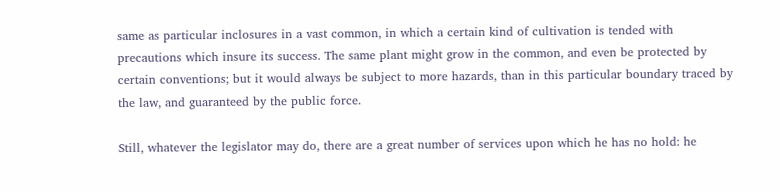same as particular inclosures in a vast common, in which a certain kind of cultivation is tended with precautions which insure its success. The same plant might grow in the common, and even be protected by certain conventions; but it would always be subject to more hazards, than in this particular boundary traced by the law, and guaranteed by the public force.

Still, whatever the legislator may do, there are a great number of services upon which he has no hold: he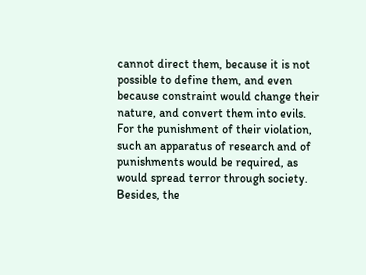cannot direct them, because it is not possible to define them, and even because constraint would change their nature, and convert them into evils. For the punishment of their violation, such an apparatus of research and of punishments would be required, as would spread terror through society. Besides, the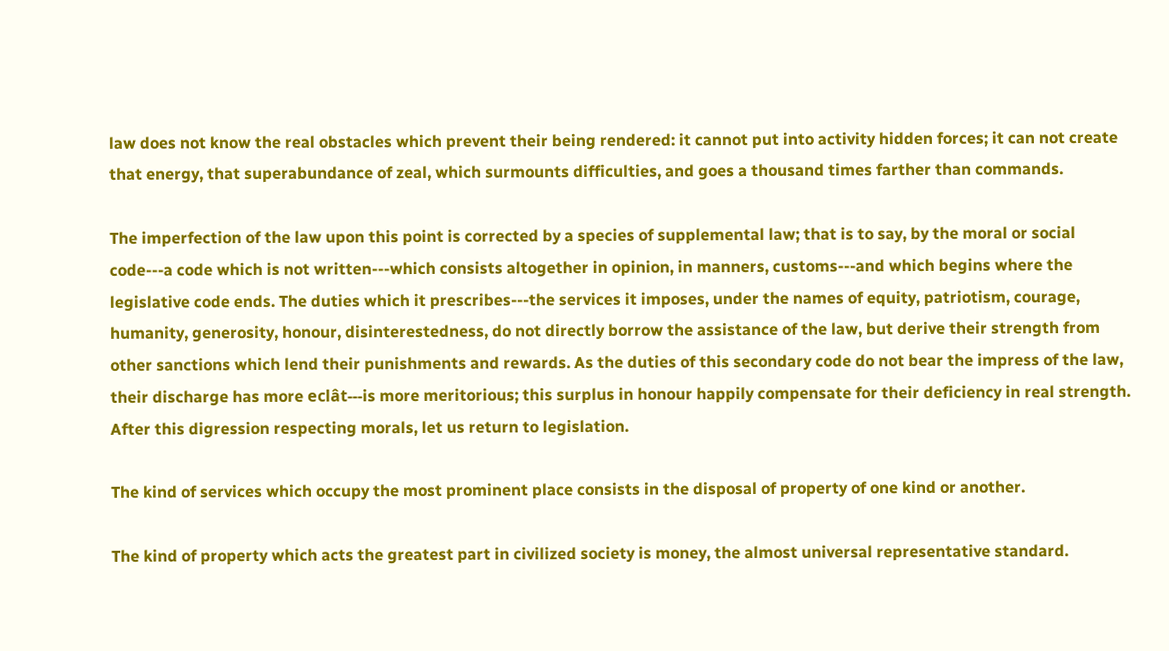law does not know the real obstacles which prevent their being rendered: it cannot put into activity hidden forces; it can not create that energy, that superabundance of zeal, which surmounts difficulties, and goes a thousand times farther than commands.

The imperfection of the law upon this point is corrected by a species of supplemental law; that is to say, by the moral or social code---a code which is not written---which consists altogether in opinion, in manners, customs---and which begins where the legislative code ends. The duties which it prescribes---the services it imposes, under the names of equity, patriotism, courage, humanity, generosity, honour, disinterestedness, do not directly borrow the assistance of the law, but derive their strength from other sanctions which lend their punishments and rewards. As the duties of this secondary code do not bear the impress of the law, their discharge has more eclât---is more meritorious; this surplus in honour happily compensate for their deficiency in real strength. After this digression respecting morals, let us return to legislation.

The kind of services which occupy the most prominent place consists in the disposal of property of one kind or another.

The kind of property which acts the greatest part in civilized society is money, the almost universal representative standard.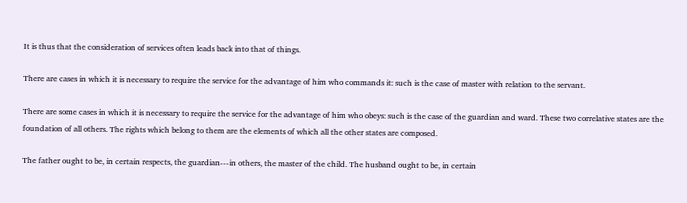It is thus that the consideration of services often leads back into that of things.

There are cases in which it is necessary to require the service for the advantage of him who commands it: such is the case of master with relation to the servant.

There are some cases in which it is necessary to require the service for the advantage of him who obeys: such is the case of the guardian and ward. These two correlative states are the foundation of all others. The rights which belong to them are the elements of which all the other states are composed.

The father ought to be, in certain respects, the guardian---in others, the master of the child. The husband ought to be, in certain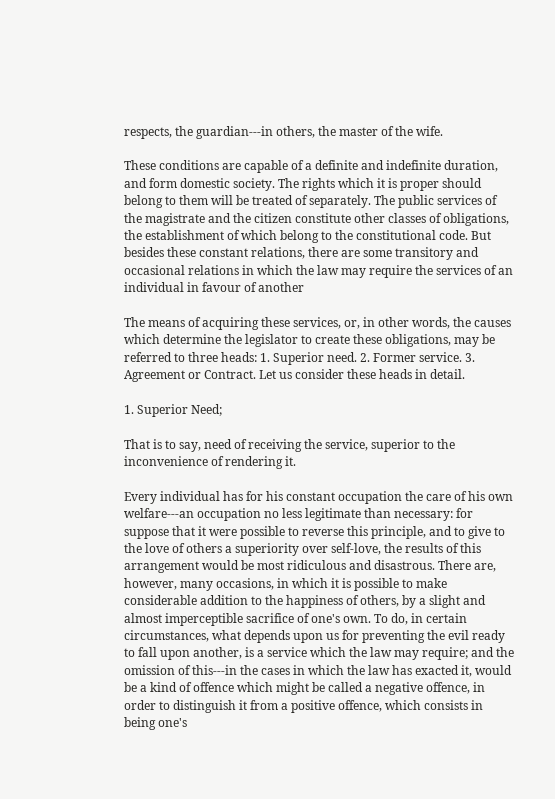respects, the guardian---in others, the master of the wife.

These conditions are capable of a definite and indefinite duration, and form domestic society. The rights which it is proper should belong to them will be treated of separately. The public services of the magistrate and the citizen constitute other classes of obligations, the establishment of which belong to the constitutional code. But besides these constant relations, there are some transitory and occasional relations in which the law may require the services of an individual in favour of another

The means of acquiring these services, or, in other words, the causes which determine the legislator to create these obligations, may be referred to three heads: 1. Superior need. 2. Former service. 3. Agreement or Contract. Let us consider these heads in detail.

1. Superior Need;

That is to say, need of receiving the service, superior to the inconvenience of rendering it.

Every individual has for his constant occupation the care of his own welfare---an occupation no less legitimate than necessary: for suppose that it were possible to reverse this principle, and to give to the love of others a superiority over self-love, the results of this arrangement would be most ridiculous and disastrous. There are, however, many occasions, in which it is possible to make considerable addition to the happiness of others, by a slight and almost imperceptible sacrifice of one's own. To do, in certain circumstances, what depends upon us for preventing the evil ready to fall upon another, is a service which the law may require; and the omission of this---in the cases in which the law has exacted it, would be a kind of offence which might be called a negative offence, in order to distinguish it from a positive offence, which consists in being one's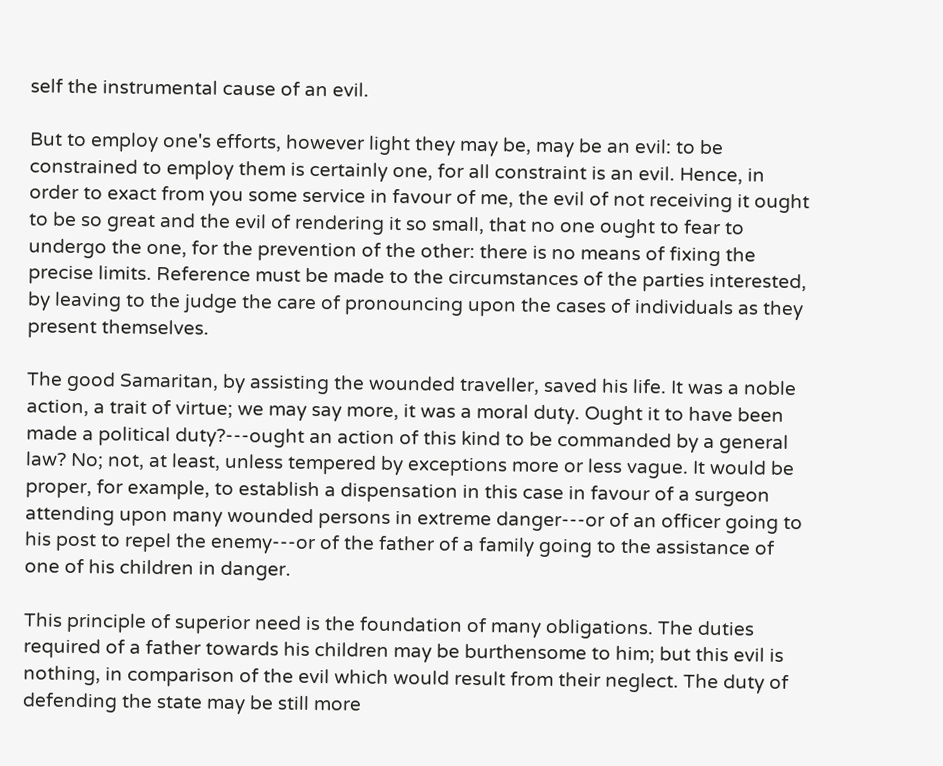self the instrumental cause of an evil.

But to employ one's efforts, however light they may be, may be an evil: to be constrained to employ them is certainly one, for all constraint is an evil. Hence, in order to exact from you some service in favour of me, the evil of not receiving it ought to be so great and the evil of rendering it so small, that no one ought to fear to undergo the one, for the prevention of the other: there is no means of fixing the precise limits. Reference must be made to the circumstances of the parties interested, by leaving to the judge the care of pronouncing upon the cases of individuals as they present themselves.

The good Samaritan, by assisting the wounded traveller, saved his life. It was a noble action, a trait of virtue; we may say more, it was a moral duty. Ought it to have been made a political duty?---ought an action of this kind to be commanded by a general law? No; not, at least, unless tempered by exceptions more or less vague. It would be proper, for example, to establish a dispensation in this case in favour of a surgeon attending upon many wounded persons in extreme danger---or of an officer going to his post to repel the enemy---or of the father of a family going to the assistance of one of his children in danger.

This principle of superior need is the foundation of many obligations. The duties required of a father towards his children may be burthensome to him; but this evil is nothing, in comparison of the evil which would result from their neglect. The duty of defending the state may be still more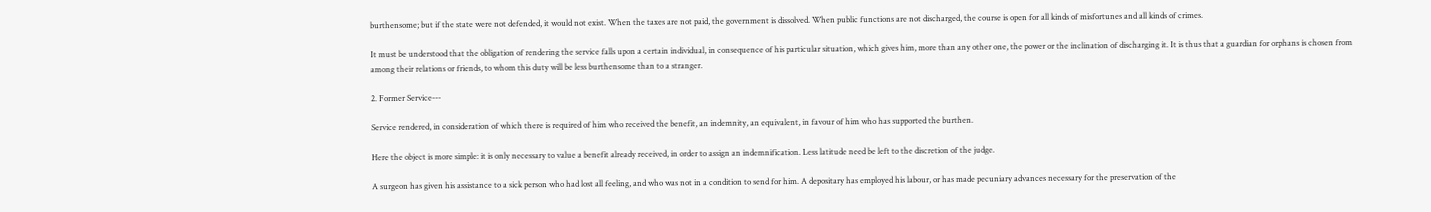burthensome; but if the state were not defended, it would not exist. When the taxes are not paid, the government is dissolved. When public functions are not discharged, the course is open for all kinds of misfortunes and all kinds of crimes.

It must be understood that the obligation of rendering the service falls upon a certain individual, in consequence of his particular situation, which gives him, more than any other one, the power or the inclination of discharging it. It is thus that a guardian for orphans is chosen from among their relations or friends, to whom this duty will be less burthensome than to a stranger.

2. Former Service---

Service rendered, in consideration of which there is required of him who received the benefit, an indemnity, an equivalent, in favour of him who has supported the burthen.

Here the object is more simple: it is only necessary to value a benefit already received, in order to assign an indemnification. Less latitude need be left to the discretion of the judge.

A surgeon has given his assistance to a sick person who had lost all feeling, and who was not in a condition to send for him. A depositary has employed his labour, or has made pecuniary advances necessary for the preservation of the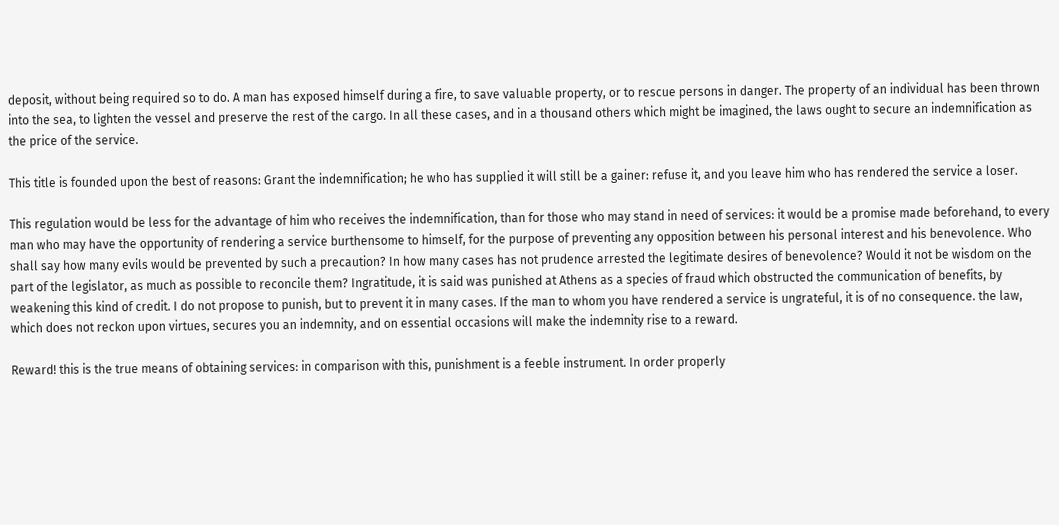deposit, without being required so to do. A man has exposed himself during a fire, to save valuable property, or to rescue persons in danger. The property of an individual has been thrown into the sea, to lighten the vessel and preserve the rest of the cargo. In all these cases, and in a thousand others which might be imagined, the laws ought to secure an indemnification as the price of the service.

This title is founded upon the best of reasons: Grant the indemnification; he who has supplied it will still be a gainer: refuse it, and you leave him who has rendered the service a loser.

This regulation would be less for the advantage of him who receives the indemnification, than for those who may stand in need of services: it would be a promise made beforehand, to every man who may have the opportunity of rendering a service burthensome to himself, for the purpose of preventing any opposition between his personal interest and his benevolence. Who shall say how many evils would be prevented by such a precaution? In how many cases has not prudence arrested the legitimate desires of benevolence? Would it not be wisdom on the part of the legislator, as much as possible to reconcile them? Ingratitude, it is said was punished at Athens as a species of fraud which obstructed the communication of benefits, by weakening this kind of credit. I do not propose to punish, but to prevent it in many cases. If the man to whom you have rendered a service is ungrateful, it is of no consequence. the law, which does not reckon upon virtues, secures you an indemnity, and on essential occasions will make the indemnity rise to a reward.

Reward! this is the true means of obtaining services: in comparison with this, punishment is a feeble instrument. In order properly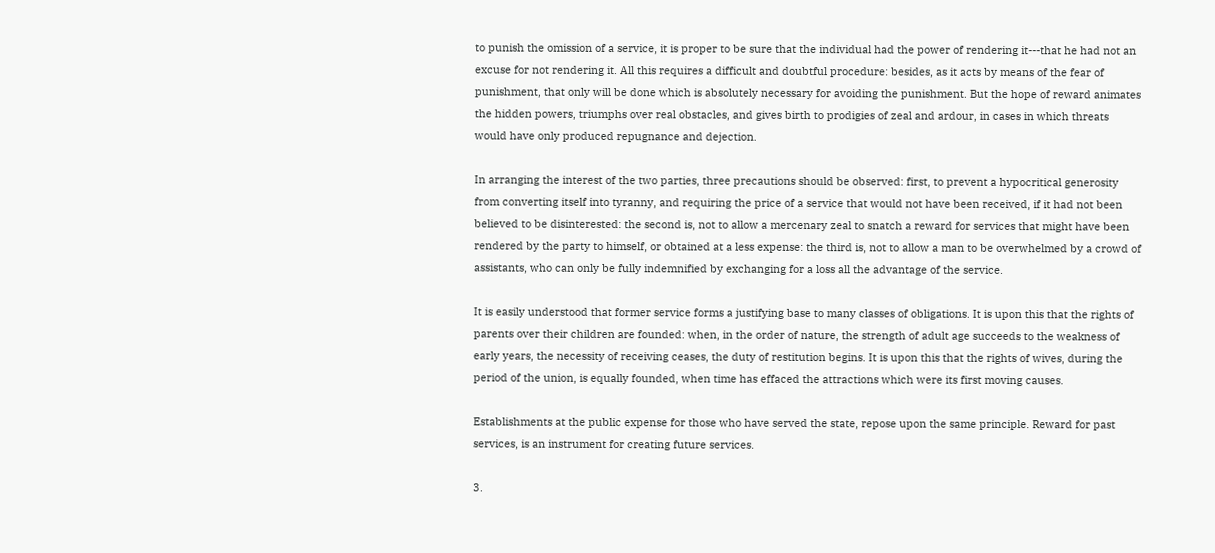to punish the omission of a service, it is proper to be sure that the individual had the power of rendering it---that he had not an excuse for not rendering it. All this requires a difficult and doubtful procedure: besides, as it acts by means of the fear of punishment, that only will be done which is absolutely necessary for avoiding the punishment. But the hope of reward animates the hidden powers, triumphs over real obstacles, and gives birth to prodigies of zeal and ardour, in cases in which threats would have only produced repugnance and dejection.

In arranging the interest of the two parties, three precautions should be observed: first, to prevent a hypocritical generosity from converting itself into tyranny, and requiring the price of a service that would not have been received, if it had not been believed to be disinterested: the second is, not to allow a mercenary zeal to snatch a reward for services that might have been rendered by the party to himself, or obtained at a less expense: the third is, not to allow a man to be overwhelmed by a crowd of assistants, who can only be fully indemnified by exchanging for a loss all the advantage of the service.

It is easily understood that former service forms a justifying base to many classes of obligations. It is upon this that the rights of parents over their children are founded: when, in the order of nature, the strength of adult age succeeds to the weakness of early years, the necessity of receiving ceases, the duty of restitution begins. It is upon this that the rights of wives, during the period of the union, is equally founded, when time has effaced the attractions which were its first moving causes.

Establishments at the public expense for those who have served the state, repose upon the same principle. Reward for past services, is an instrument for creating future services.

3.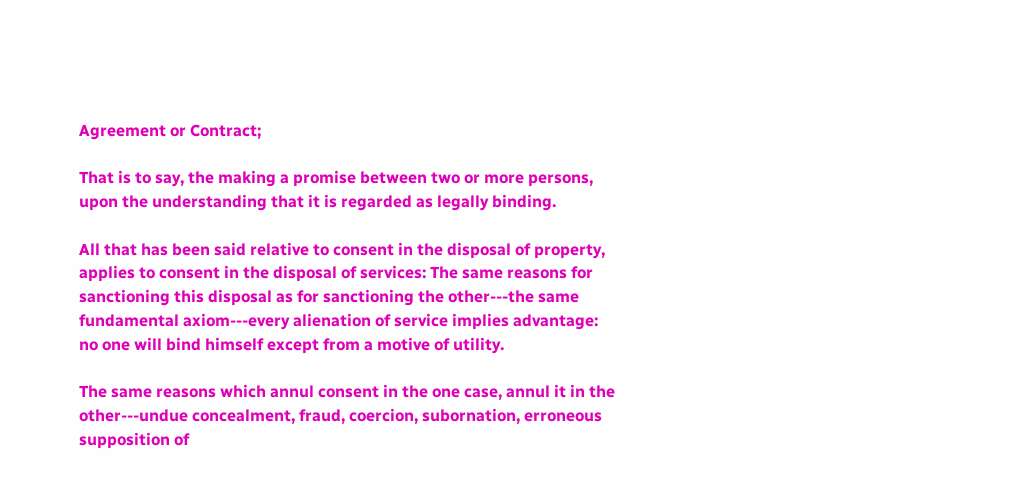Agreement or Contract;

That is to say, the making a promise between two or more persons, upon the understanding that it is regarded as legally binding.

All that has been said relative to consent in the disposal of property, applies to consent in the disposal of services: The same reasons for sanctioning this disposal as for sanctioning the other---the same fundamental axiom---every alienation of service implies advantage: no one will bind himself except from a motive of utility.

The same reasons which annul consent in the one case, annul it in the other---undue concealment, fraud, coercion, subornation, erroneous supposition of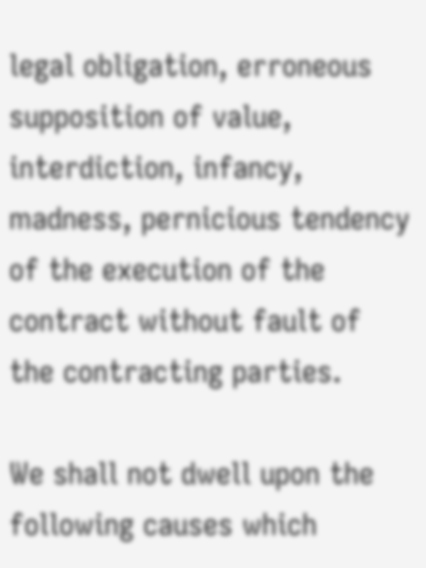legal obligation, erroneous supposition of value, interdiction, infancy, madness, pernicious tendency of the execution of the contract without fault of the contracting parties.

We shall not dwell upon the following causes which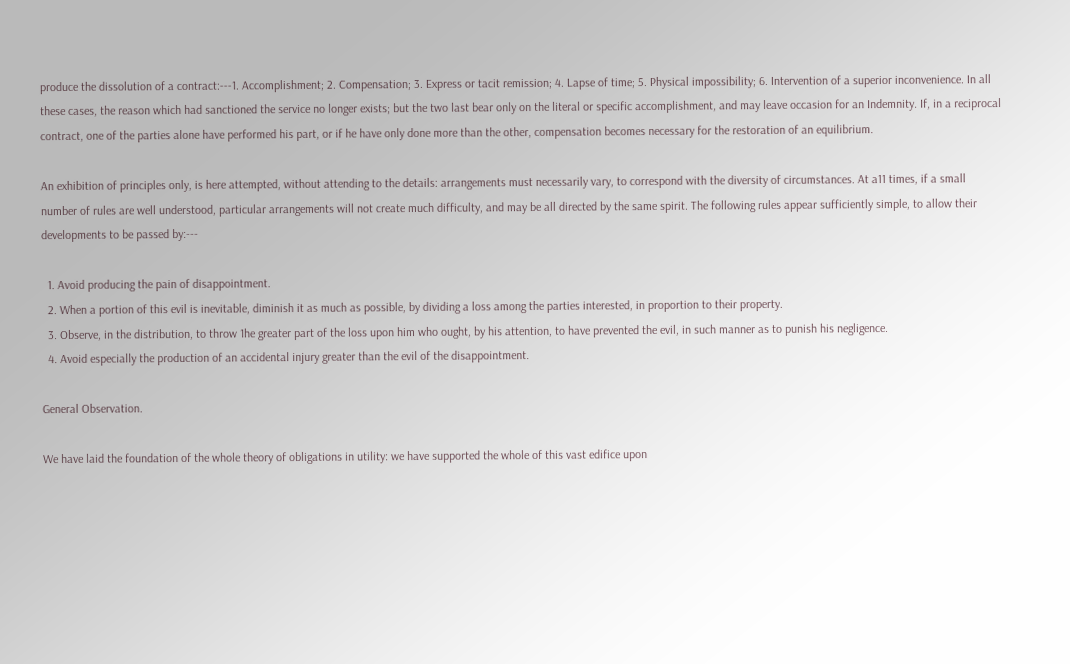produce the dissolution of a contract:---1. Accomplishment; 2. Compensation; 3. Express or tacit remission; 4. Lapse of time; 5. Physical impossibility; 6. Intervention of a superior inconvenience. In all these cases, the reason which had sanctioned the service no longer exists; but the two last bear only on the literal or specific accomplishment, and may leave occasion for an Indemnity. If, in a reciprocal contract, one of the parties alone have performed his part, or if he have only done more than the other, compensation becomes necessary for the restoration of an equilibrium.

An exhibition of principles only, is here attempted, without attending to the details: arrangements must necessarily vary, to correspond with the diversity of circumstances. At a11 times, if a small number of rules are well understood, particular arrangements will not create much difficulty, and may be all directed by the same spirit. The following rules appear sufficiently simple, to allow their developments to be passed by:---

  1. Avoid producing the pain of disappointment.
  2. When a portion of this evil is inevitable, diminish it as much as possible, by dividing a loss among the parties interested, in proportion to their property.
  3. Observe, in the distribution, to throw 1he greater part of the loss upon him who ought, by his attention, to have prevented the evil, in such manner as to punish his negligence.
  4. Avoid especially the production of an accidental injury greater than the evil of the disappointment.

General Observation.

We have laid the foundation of the whole theory of obligations in utility: we have supported the whole of this vast edifice upon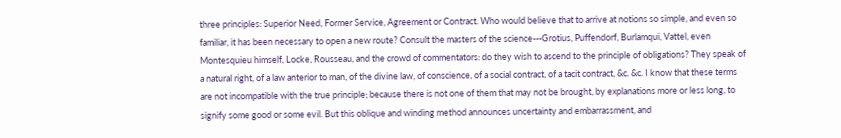three principles: Superior Need, Former Service, Agreement or Contract. Who would believe that to arrive at notions so simple, and even so familiar, it has been necessary to open a new route? Consult the masters of the science---Grotius, Puffendorf, Burlamqui, Vattel, even Montesquieu himself, Locke, Rousseau, and the crowd of commentators: do they wish to ascend to the principle of obligations? They speak of a natural right, of a law anterior to man, of the divine law, of conscience, of a social contract, of a tacit contract, &c. &c. I know that these terms are not incompatible with the true principle; because there is not one of them that may not be brought, by explanations more or less long, to signify some good or some evil. But this oblique and winding method announces uncertainty and embarrassment, and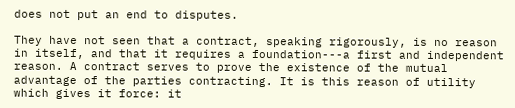does not put an end to disputes.

They have not seen that a contract, speaking rigorously, is no reason in itself, and that it requires a foundation---a first and independent reason. A contract serves to prove the existence of the mutual advantage of the parties contracting. It is this reason of utility which gives it force: it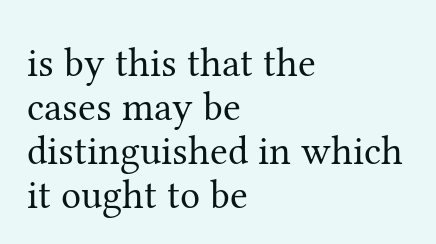is by this that the cases may be distinguished in which it ought to be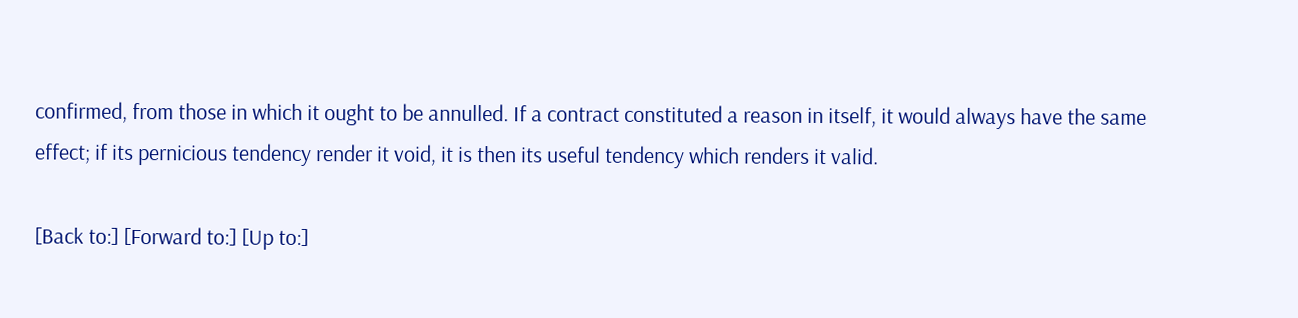confirmed, from those in which it ought to be annulled. If a contract constituted a reason in itself, it would always have the same effect; if its pernicious tendency render it void, it is then its useful tendency which renders it valid.

[Back to:] [Forward to:] [Up to:]